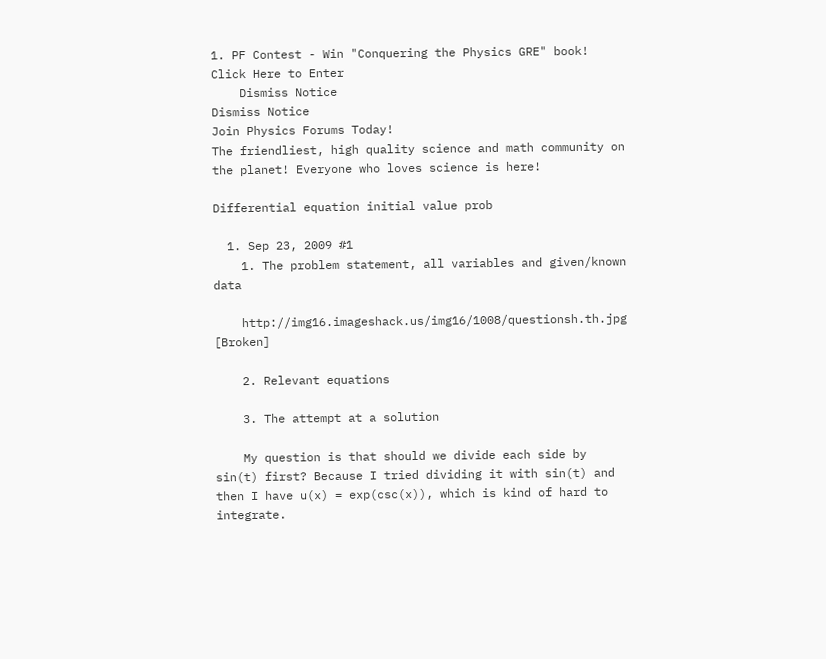1. PF Contest - Win "Conquering the Physics GRE" book! Click Here to Enter
    Dismiss Notice
Dismiss Notice
Join Physics Forums Today!
The friendliest, high quality science and math community on the planet! Everyone who loves science is here!

Differential equation initial value prob

  1. Sep 23, 2009 #1
    1. The problem statement, all variables and given/known data

    http://img16.imageshack.us/img16/1008/questionsh.th.jpg [Broken]

    2. Relevant equations

    3. The attempt at a solution

    My question is that should we divide each side by sin(t) first? Because I tried dividing it with sin(t) and then I have u(x) = exp(csc(x)), which is kind of hard to integrate.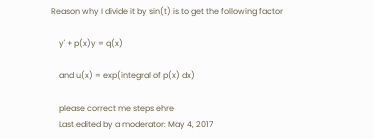Reason why I divide it by sin(t) is to get the following factor

    y' + p(x)y = q(x)

    and u(x) = exp(integral of p(x) dx)

    please correct me steps ehre
    Last edited by a moderator: May 4, 2017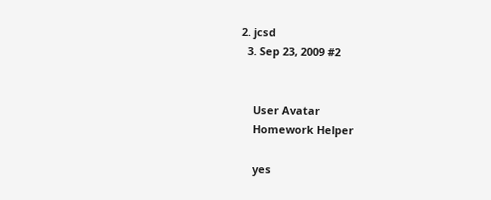2. jcsd
  3. Sep 23, 2009 #2


    User Avatar
    Homework Helper

    yes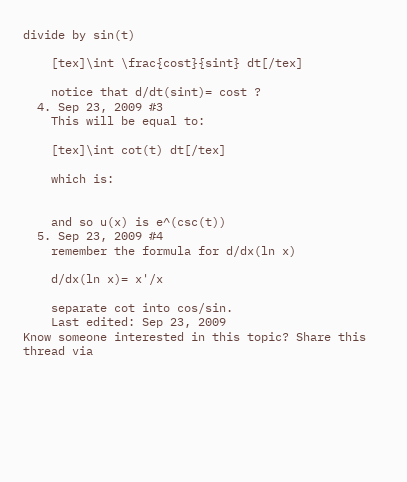divide by sin(t)

    [tex]\int \frac{cost}{sint} dt[/tex]

    notice that d/dt(sint)= cost ?
  4. Sep 23, 2009 #3
    This will be equal to:

    [tex]\int cot(t) dt[/tex]

    which is:


    and so u(x) is e^(csc(t))
  5. Sep 23, 2009 #4
    remember the formula for d/dx(ln x)

    d/dx(ln x)= x'/x

    separate cot into cos/sin.
    Last edited: Sep 23, 2009
Know someone interested in this topic? Share this thread via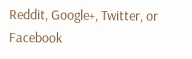Reddit, Google+, Twitter, or Facebook